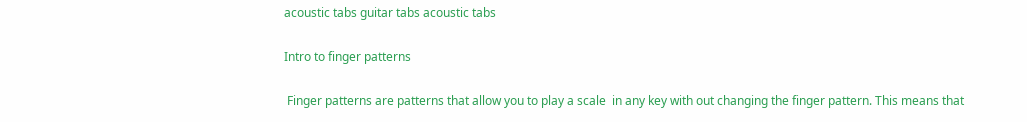acoustic tabs guitar tabs acoustic tabs

Intro to finger patterns

 Finger patterns are patterns that allow you to play a scale  in any key with out changing the finger pattern. This means that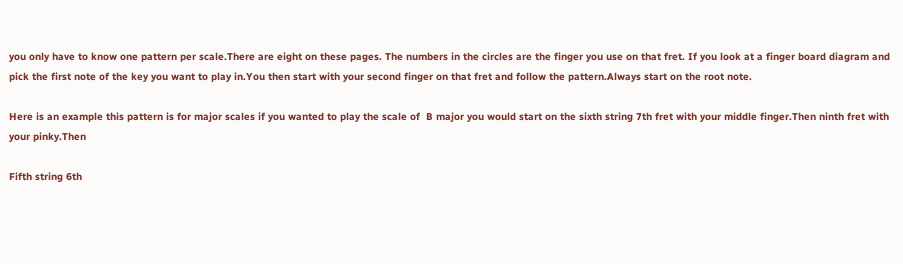you only have to know one pattern per scale.There are eight on these pages. The numbers in the circles are the finger you use on that fret. If you look at a finger board diagram and pick the first note of the key you want to play in.You then start with your second finger on that fret and follow the pattern.Always start on the root note.

Here is an example this pattern is for major scales if you wanted to play the scale of  B major you would start on the sixth string 7th fret with your middle finger.Then ninth fret with your pinky.Then

Fifth string 6th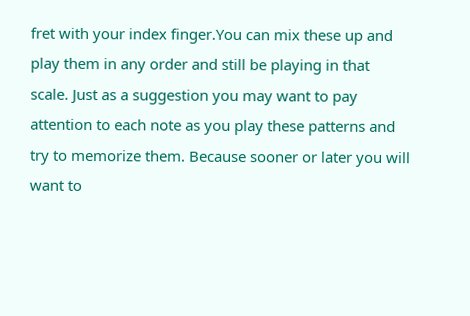fret with your index finger.You can mix these up and play them in any order and still be playing in that scale. Just as a suggestion you may want to pay attention to each note as you play these patterns and try to memorize them. Because sooner or later you will want to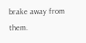brake away from them.